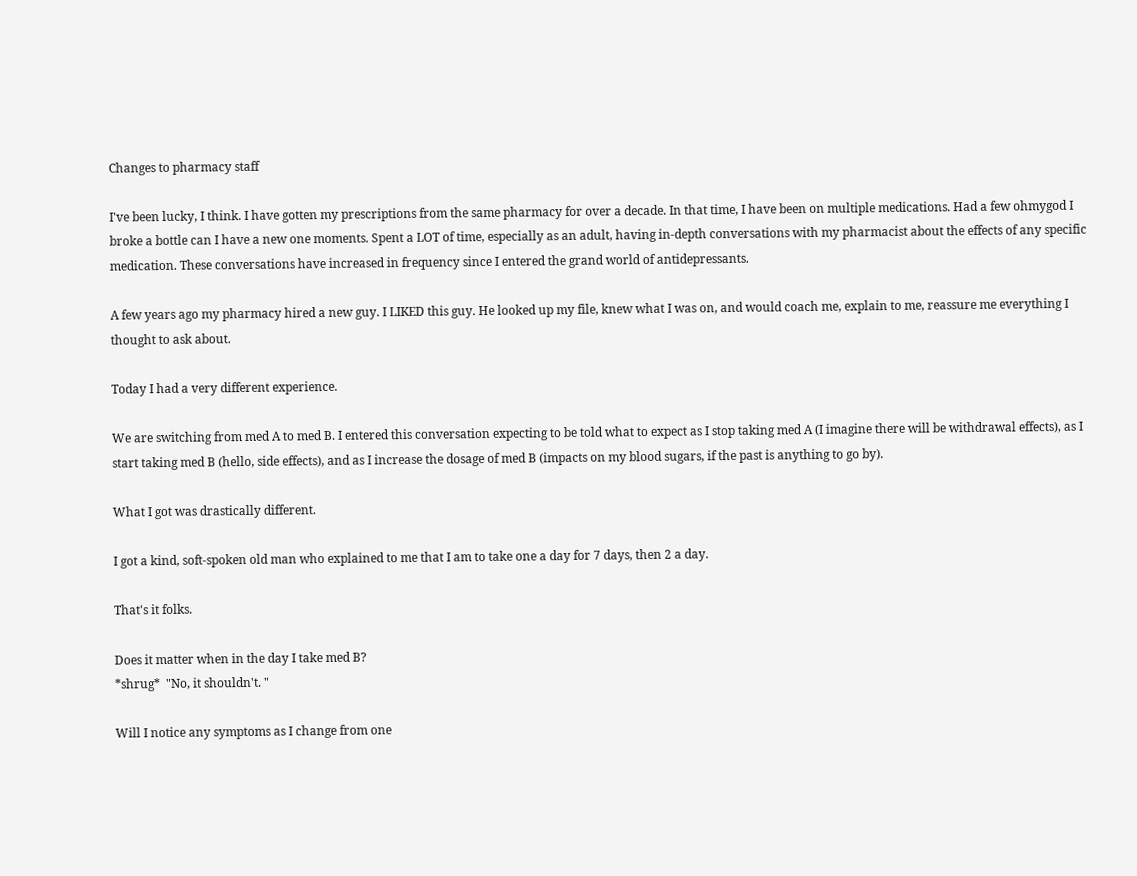Changes to pharmacy staff

I've been lucky, I think. I have gotten my prescriptions from the same pharmacy for over a decade. In that time, I have been on multiple medications. Had a few ohmygod I broke a bottle can I have a new one moments. Spent a LOT of time, especially as an adult, having in-depth conversations with my pharmacist about the effects of any specific medication. These conversations have increased in frequency since I entered the grand world of antidepressants.

A few years ago my pharmacy hired a new guy. I LIKED this guy. He looked up my file, knew what I was on, and would coach me, explain to me, reassure me everything I thought to ask about.

Today I had a very different experience.

We are switching from med A to med B. I entered this conversation expecting to be told what to expect as I stop taking med A (I imagine there will be withdrawal effects), as I start taking med B (hello, side effects), and as I increase the dosage of med B (impacts on my blood sugars, if the past is anything to go by).

What I got was drastically different.

I got a kind, soft-spoken old man who explained to me that I am to take one a day for 7 days, then 2 a day.

That's it folks.

Does it matter when in the day I take med B?
*shrug*  "No, it shouldn't. "

Will I notice any symptoms as I change from one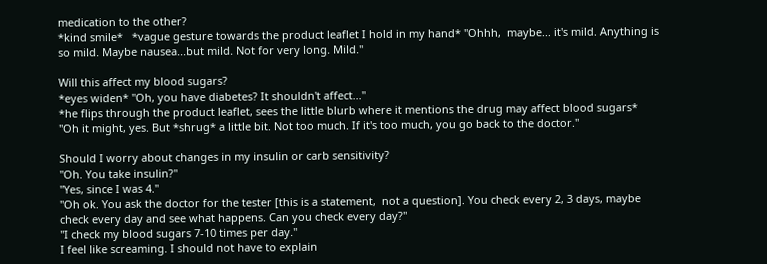medication to the other?
*kind smile*   *vague gesture towards the product leaflet I hold in my hand* "Ohhh,  maybe... it's mild. Anything is so mild. Maybe nausea...but mild. Not for very long. Mild."

Will this affect my blood sugars?
*eyes widen* "Oh, you have diabetes? It shouldn't affect..."
*he flips through the product leaflet, sees the little blurb where it mentions the drug may affect blood sugars*
"Oh it might, yes. But *shrug* a little bit. Not too much. If it's too much, you go back to the doctor."

Should I worry about changes in my insulin or carb sensitivity?
"Oh. You take insulin?"
"Yes, since I was 4."
"Oh ok. You ask the doctor for the tester [this is a statement,  not a question]. You check every 2, 3 days, maybe check every day and see what happens. Can you check every day?"
"I check my blood sugars 7-10 times per day."
I feel like screaming. I should not have to explain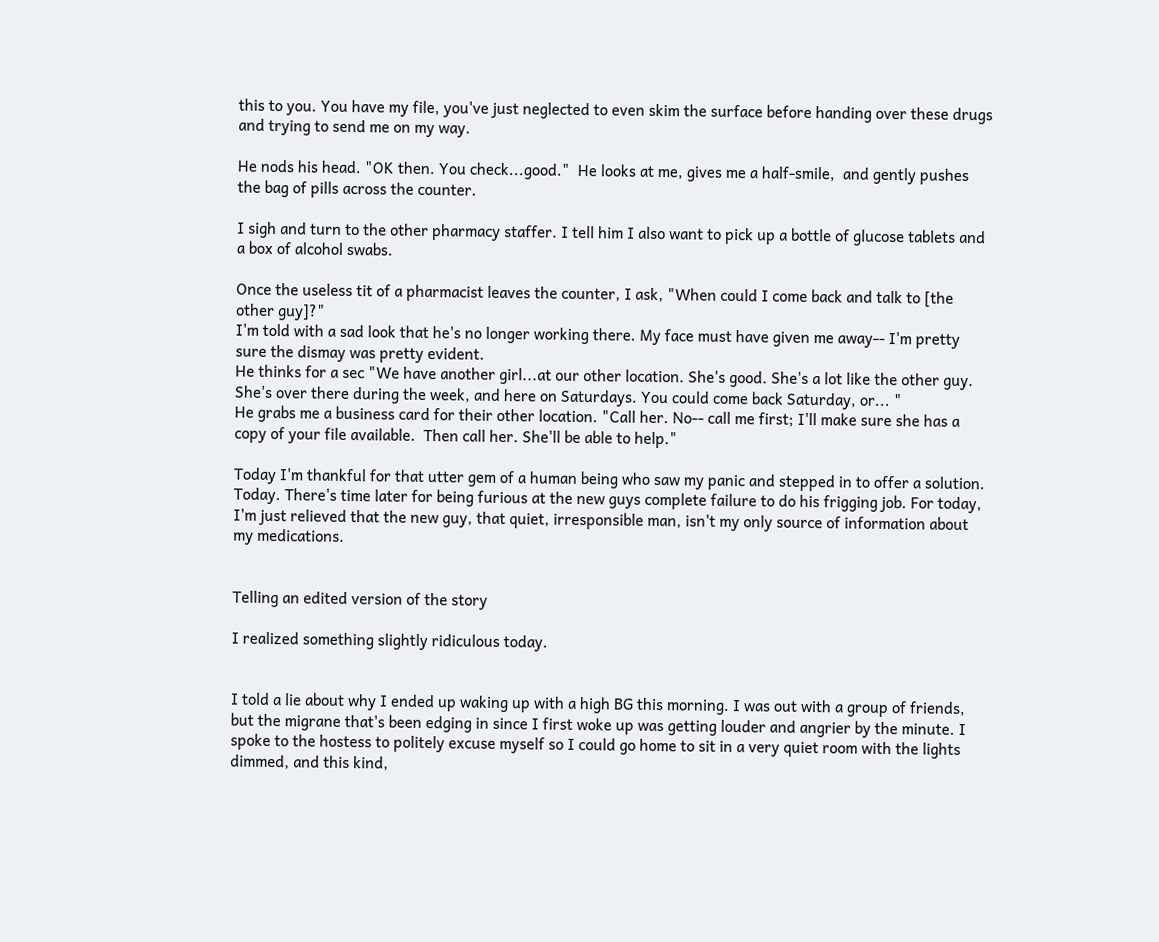this to you. You have my file, you've just neglected to even skim the surface before handing over these drugs and trying to send me on my way.

He nods his head. "OK then. You check...good."  He looks at me, gives me a half-smile,  and gently pushes the bag of pills across the counter.

I sigh and turn to the other pharmacy staffer. I tell him I also want to pick up a bottle of glucose tablets and a box of alcohol swabs.

Once the useless tit of a pharmacist leaves the counter, I ask, "When could I come back and talk to [the other guy]?"
I'm told with a sad look that he's no longer working there. My face must have given me away-- I'm pretty sure the dismay was pretty evident.
He thinks for a sec "We have another girl...at our other location. She's good. She's a lot like the other guy. She's over there during the week, and here on Saturdays. You could come back Saturday, or... "
He grabs me a business card for their other location. "Call her. No-- call me first; I'll make sure she has a copy of your file available.  Then call her. She'll be able to help."

Today I'm thankful for that utter gem of a human being who saw my panic and stepped in to offer a solution.
Today. There's time later for being furious at the new guys complete failure to do his frigging job. For today, I'm just relieved that the new guy, that quiet, irresponsible man, isn't my only source of information about my medications.


Telling an edited version of the story

I realized something slightly ridiculous today.


I told a lie about why I ended up waking up with a high BG this morning. I was out with a group of friends, but the migrane that's been edging in since I first woke up was getting louder and angrier by the minute. I spoke to the hostess to politely excuse myself so I could go home to sit in a very quiet room with the lights dimmed, and this kind,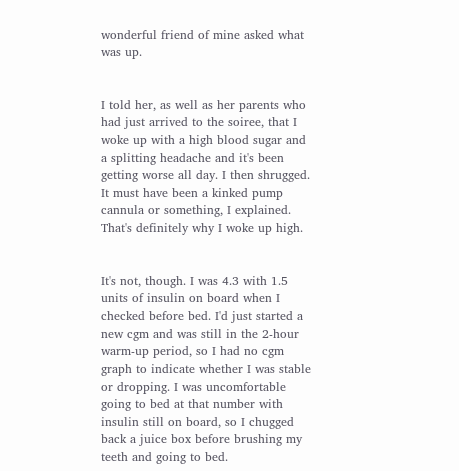wonderful friend of mine asked what was up.


I told her, as well as her parents who had just arrived to the soiree, that I woke up with a high blood sugar and a splitting headache and it's been getting worse all day. I then shrugged. It must have been a kinked pump cannula or something, I explained. That's definitely why I woke up high.


It's not, though. I was 4.3 with 1.5 units of insulin on board when I checked before bed. I'd just started a new cgm and was still in the 2-hour warm-up period, so I had no cgm graph to indicate whether I was stable or dropping. I was uncomfortable going to bed at that number with insulin still on board, so I chugged back a juice box before brushing my teeth and going to bed.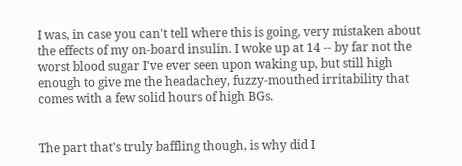I was, in case you can't tell where this is going, very mistaken about the effects of my on-board insulin. I woke up at 14 -- by far not the worst blood sugar I've ever seen upon waking up, but still high enough to give me the headachey, fuzzy-mouthed irritability that comes with a few solid hours of high BGs.


The part that's truly baffling though, is why did I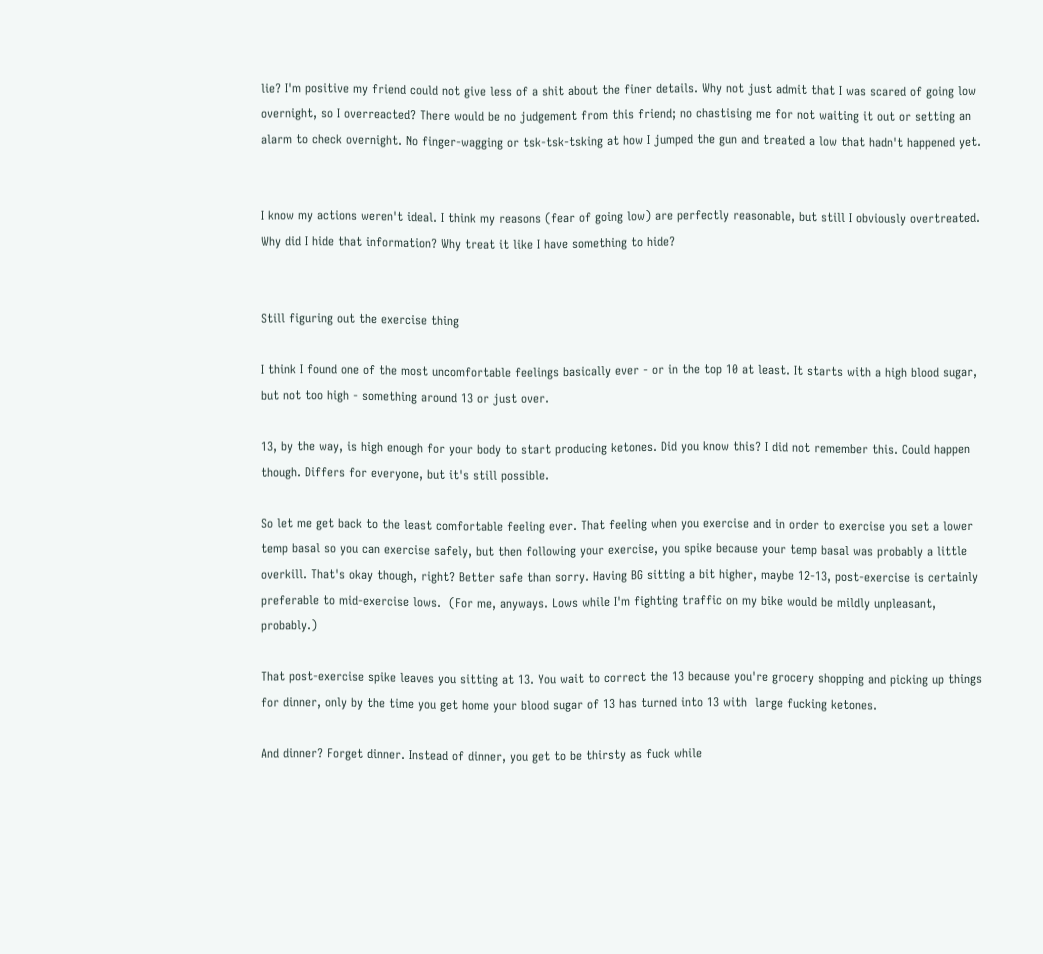lie? I'm positive my friend could not give less of a shit about the finer details. Why not just admit that I was scared of going low overnight, so I overreacted? There would be no judgement from this friend; no chastising me for not waiting it out or setting an alarm to check overnight. No finger-wagging or tsk-tsk-tsking at how I jumped the gun and treated a low that hadn't happened yet.


I know my actions weren't ideal. I think my reasons (fear of going low) are perfectly reasonable, but still I obviously overtreated. Why did I hide that information? Why treat it like I have something to hide?


Still figuring out the exercise thing

I think I found one of the most uncomfortable feelings basically ever - or in the top 10 at least. It starts with a high blood sugar, but not too high - something around 13 or just over.

13, by the way, is high enough for your body to start producing ketones. Did you know this? I did not remember this. Could happen though. Differs for everyone, but it's still possible.

So let me get back to the least comfortable feeling ever. That feeling when you exercise and in order to exercise you set a lower temp basal so you can exercise safely, but then following your exercise, you spike because your temp basal was probably a little overkill. That's okay though, right? Better safe than sorry. Having BG sitting a bit higher, maybe 12-13, post-exercise is certainly preferable to mid-exercise lows.  (For me, anyways. Lows while I'm fighting traffic on my bike would be mildly unpleasant, probably.)

That post-exercise spike leaves you sitting at 13. You wait to correct the 13 because you're grocery shopping and picking up things for dinner, only by the time you get home your blood sugar of 13 has turned into 13 with  large fucking ketones.

And dinner? Forget dinner. Instead of dinner, you get to be thirsty as fuck while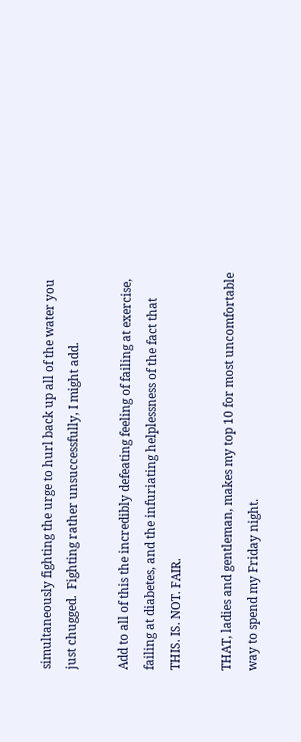simultaneously fighting the urge to hurl back up all of the water you just chugged.  Fighting rather unsuccessfully, I might add.

Add to all of this the incredibly defeating feeling of failing at exercise, failing at diabetes, and the infuriating helplessness of the fact that THIS. IS. NOT. FAIR.

THAT, ladies and gentleman, makes my top 10 for most uncomfortable way to spend my Friday night.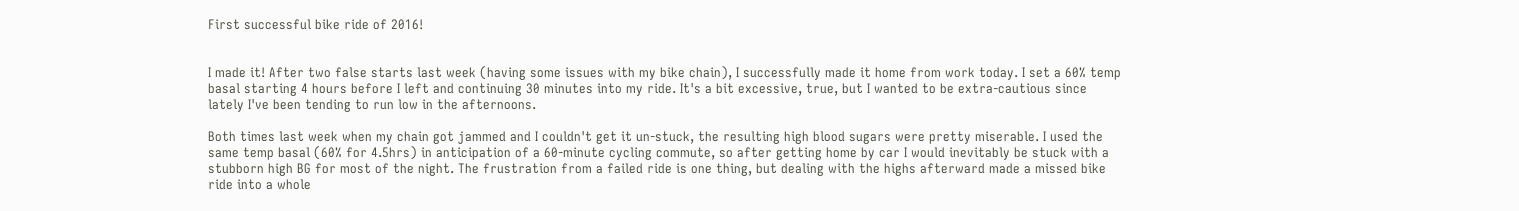First successful bike ride of 2016!


I made it! After two false starts last week (having some issues with my bike chain), I successfully made it home from work today. I set a 60% temp basal starting 4 hours before I left and continuing 30 minutes into my ride. It's a bit excessive, true, but I wanted to be extra-cautious since lately I've been tending to run low in the afternoons.

Both times last week when my chain got jammed and I couldn't get it un-stuck, the resulting high blood sugars were pretty miserable. I used the same temp basal (60% for 4.5hrs) in anticipation of a 60-minute cycling commute, so after getting home by car I would inevitably be stuck with a stubborn high BG for most of the night. The frustration from a failed ride is one thing, but dealing with the highs afterward made a missed bike ride into a whole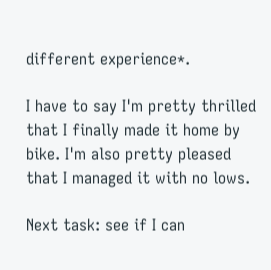different experience*.

I have to say I'm pretty thrilled that I finally made it home by bike. I'm also pretty pleased that I managed it with no lows.

Next task: see if I can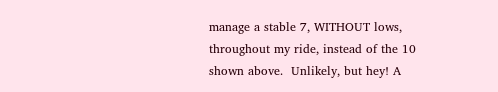manage a stable 7, WITHOUT lows, throughout my ride, instead of the 10 shown above.  Unlikely, but hey! A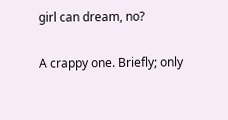girl can dream, no?

A crappy one. Briefly; only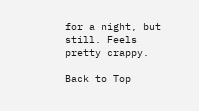for a night, but still. Feels pretty crappy.

Back to Top